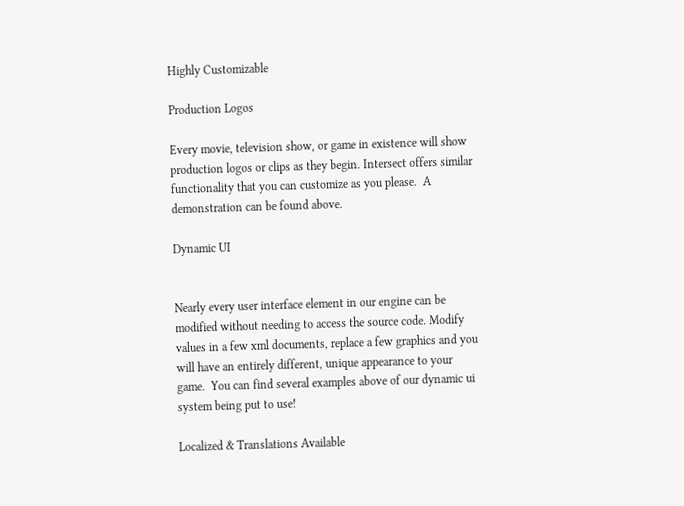Highly Customizable

Production Logos

Every movie, television show, or game in existence will show production logos or clips as they begin. Intersect offers similar functionality that you can customize as you please.  A demonstration can be found above.

Dynamic UI


Nearly every user interface element in our engine can be modified without needing to access the source code. Modify values in a few xml documents, replace a few graphics and you will have an entirely different, unique appearance to your game.  You can find several examples above of our dynamic ui system being put to use!

Localized & Translations Available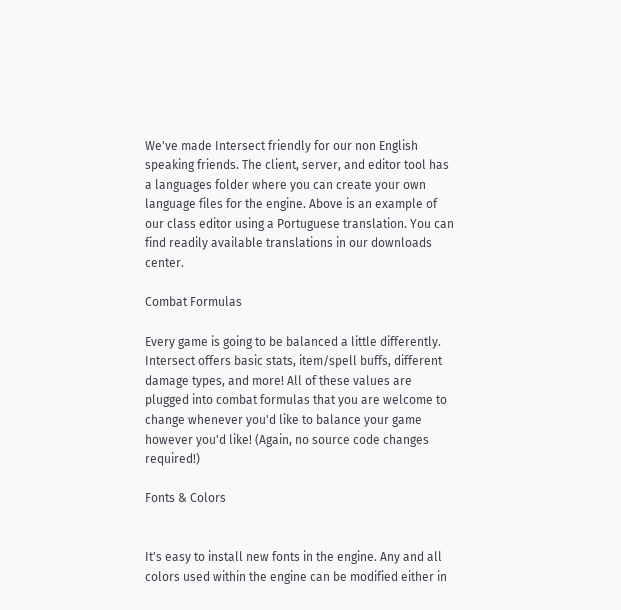We've made Intersect friendly for our non English speaking friends. The client, server, and editor tool has a languages folder where you can create your own language files for the engine. Above is an example of our class editor using a Portuguese translation. You can find readily available translations in our downloads center.

Combat Formulas

Every game is going to be balanced a little differently. Intersect offers basic stats, item/spell buffs, different damage types, and more! All of these values are plugged into combat formulas that you are welcome to change whenever you'd like to balance your game however you'd like! (Again, no source code changes required!)

Fonts & Colors


It's easy to install new fonts in the engine. Any and all colors used within the engine can be modified either in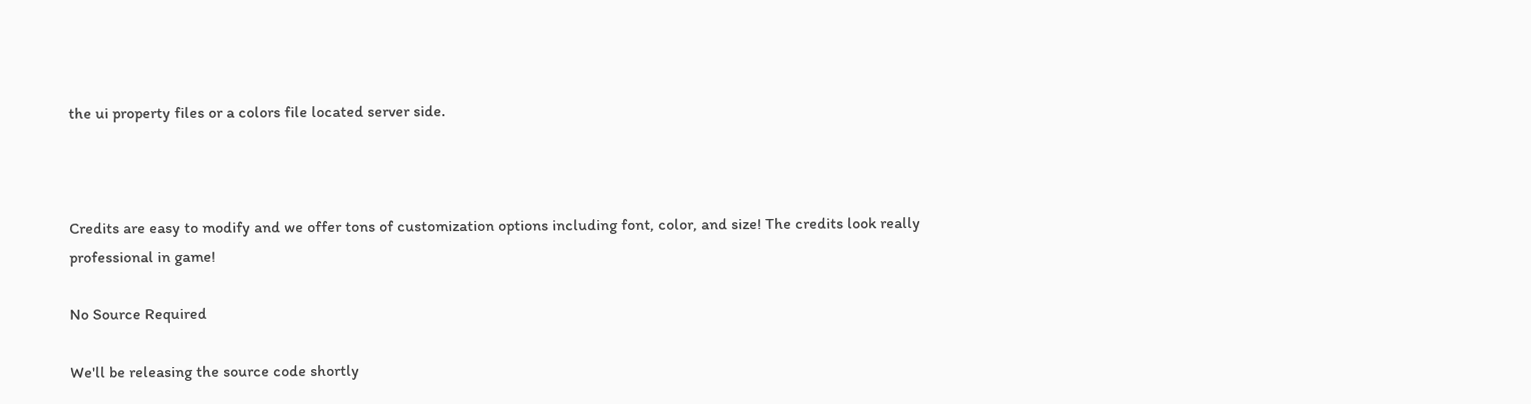the ui property files or a colors file located server side.



Credits are easy to modify and we offer tons of customization options including font, color, and size! The credits look really professional in game!

No Source Required

We'll be releasing the source code shortly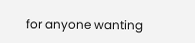for anyone wanting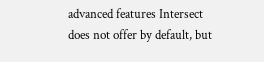advanced features Intersect does not offer by default, but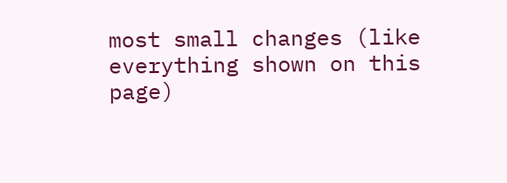most small changes (like everything shown on this page)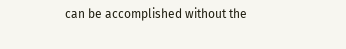can be accomplished without the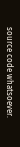source code whatsoever.